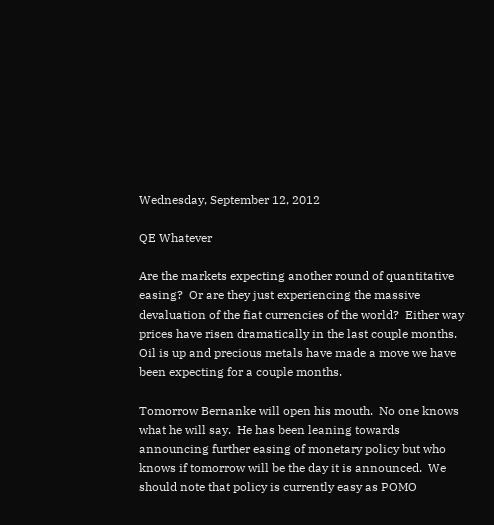Wednesday, September 12, 2012

QE Whatever

Are the markets expecting another round of quantitative easing?  Or are they just experiencing the massive devaluation of the fiat currencies of the world?  Either way prices have risen dramatically in the last couple months.  Oil is up and precious metals have made a move we have been expecting for a couple months.

Tomorrow Bernanke will open his mouth.  No one knows what he will say.  He has been leaning towards announcing further easing of monetary policy but who knows if tomorrow will be the day it is announced.  We should note that policy is currently easy as POMO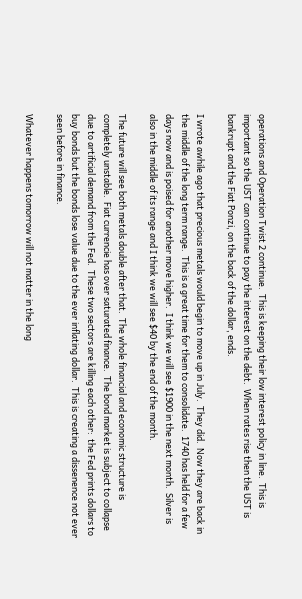operations and Operation Twist 2 continue.  This is keeping their low interest policy in line.  This is important so the UST can continue to pay the interest on the debt.  When rates rise then the UST is bankrupt and the Fiat Ponzi, on the back of the dollar, ends.

I wrote awhile ago that precious metals would begin to move up in July.  They did.  Now they are back in the middle of the long term range.  This is a great time for them to consolidate.  1740 has held for a few days now and is poised for another move higher.  I think we will see $1900 in the next month.  Silver is also in the middle of its range and I think we will see $40 by the end of the month.

The future will see both metals double after that.  The whole financial and economic structure is completely unstable.  Fiat currencie has over saturated finance.  The bond market is subject to collapse due to artificial demand from the Fed.  These two sectors are killing each other:  the Fed prints dollars to buy bonds but the bonds lose value due to the ever inflating dollar.  This is creating a dissenence not ever seen before in finance.

Whatever happens tomorrow will not matter in the long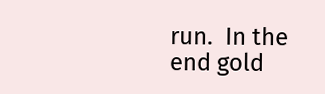run.  In the end gold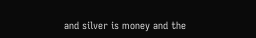and silver is money and the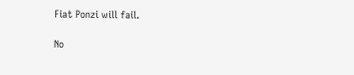Fiat Ponzi will fail.

No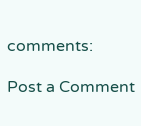comments:

Post a Comment